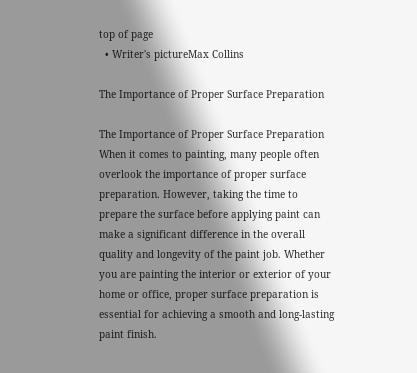top of page
  • Writer's pictureMax Collins

The Importance of Proper Surface Preparation

The Importance of Proper Surface Preparation When it comes to painting, many people often overlook the importance of proper surface preparation. However, taking the time to prepare the surface before applying paint can make a significant difference in the overall quality and longevity of the paint job. Whether you are painting the interior or exterior of your home or office, proper surface preparation is essential for achieving a smooth and long-lasting paint finish.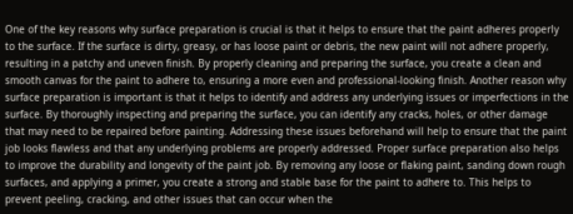One of the key reasons why surface preparation is crucial is that it helps to ensure that the paint adheres properly to the surface. If the surface is dirty, greasy, or has loose paint or debris, the new paint will not adhere properly, resulting in a patchy and uneven finish. By properly cleaning and preparing the surface, you create a clean and smooth canvas for the paint to adhere to, ensuring a more even and professional-looking finish. Another reason why surface preparation is important is that it helps to identify and address any underlying issues or imperfections in the surface. By thoroughly inspecting and preparing the surface, you can identify any cracks, holes, or other damage that may need to be repaired before painting. Addressing these issues beforehand will help to ensure that the paint job looks flawless and that any underlying problems are properly addressed. Proper surface preparation also helps to improve the durability and longevity of the paint job. By removing any loose or flaking paint, sanding down rough surfaces, and applying a primer, you create a strong and stable base for the paint to adhere to. This helps to prevent peeling, cracking, and other issues that can occur when the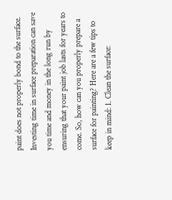paint does not properly bond to the surface. Investing time in surface preparation can save you time and money in the long run by ensuring that your paint job lasts for years to come. So, how can you properly prepare a surface for painting? Here are a few tips to keep in mind: 1. Clean the surface: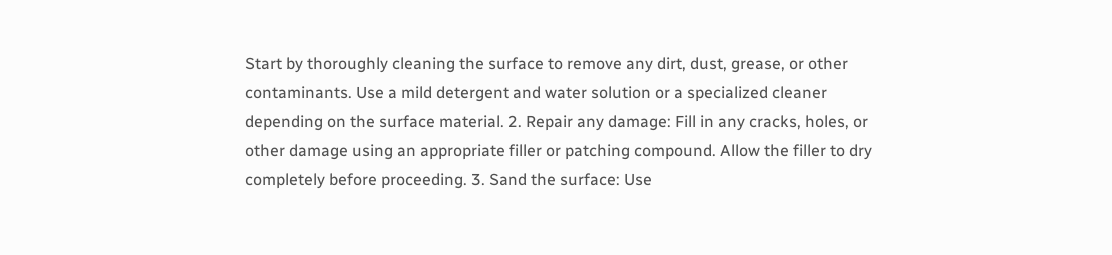Start by thoroughly cleaning the surface to remove any dirt, dust, grease, or other contaminants. Use a mild detergent and water solution or a specialized cleaner depending on the surface material. 2. Repair any damage: Fill in any cracks, holes, or other damage using an appropriate filler or patching compound. Allow the filler to dry completely before proceeding. 3. Sand the surface: Use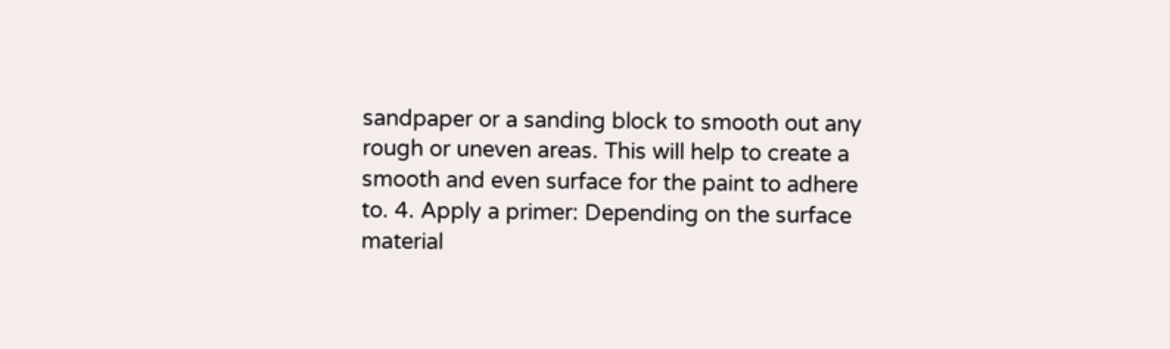sandpaper or a sanding block to smooth out any rough or uneven areas. This will help to create a smooth and even surface for the paint to adhere to. 4. Apply a primer: Depending on the surface material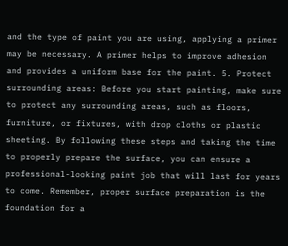and the type of paint you are using, applying a primer may be necessary. A primer helps to improve adhesion and provides a uniform base for the paint. 5. Protect surrounding areas: Before you start painting, make sure to protect any surrounding areas, such as floors, furniture, or fixtures, with drop cloths or plastic sheeting. By following these steps and taking the time to properly prepare the surface, you can ensure a professional-looking paint job that will last for years to come. Remember, proper surface preparation is the foundation for a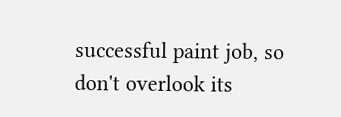successful paint job, so don't overlook its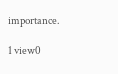importance.

1 view0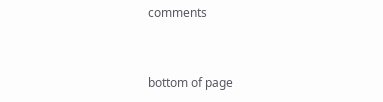comments


bottom of page